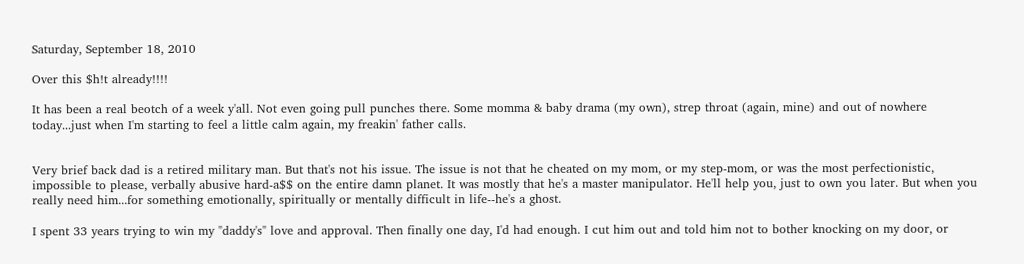Saturday, September 18, 2010

Over this $h!t already!!!!

It has been a real beotch of a week y'all. Not even going pull punches there. Some momma & baby drama (my own), strep throat (again, mine) and out of nowhere today...just when I'm starting to feel a little calm again, my freakin' father calls.


Very brief back dad is a retired military man. But that's not his issue. The issue is not that he cheated on my mom, or my step-mom, or was the most perfectionistic, impossible to please, verbally abusive hard-a$$ on the entire damn planet. It was mostly that he's a master manipulator. He'll help you, just to own you later. But when you really need him...for something emotionally, spiritually or mentally difficult in life--he's a ghost.

I spent 33 years trying to win my "daddy's" love and approval. Then finally one day, I'd had enough. I cut him out and told him not to bother knocking on my door, or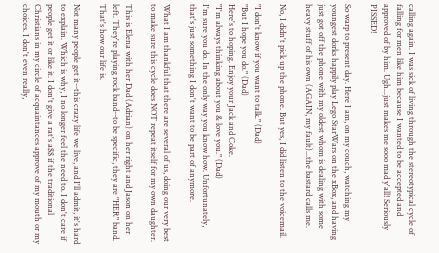calling again. I was sick of living through the stereotypical cycle of falling for men like him because I wanted to be accepted and approved of by him. Ugh...just makes me sooo mad y'all! Seriously PISSED!

So warp to present day. Here I am, on my couch, watching my youngest dorks happily play Lego StarWars on the xBox, and having just got off the phone with my oldest whom is dealing with some heavy stuff of his own (AGAIN, my fault)...the bastard calls me.

No, I didn't pick up the phone. But yes, I did listen to the voicemail.

"I don't know if you want to talk." (Dad)
"But I hope you do." (Dad)
Here's to hoping. Enjoy your Jack and Coke.
"I'm always thinking about you & love you." (Dad)
I'm sure you do. In the only way you know how. Unfortunately, that's just something I don't want to be part of anymore.

What I am thankful that there are several of us, doing our very best to make sure this cycle does NOT repeat itself for my own daughter.

This is Elena with her Dad (Adrian) on her right and Jason on her left. They're playing rock band--to be specific, they are "HER" band. That's how our life is.

Not many people get it--this crazy life we live, and I'll admit, it's hard to explain. Which is why, I no longer feel the need to. I don't care if people get it or like it. I don't give a rat's a$$ if the traditional Christians in my circle of acquaintances approve of my mouth or my choices. I don't even really,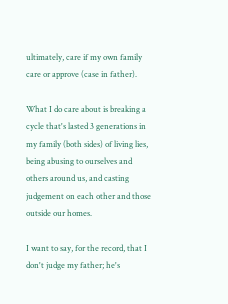ultimately, care if my own family care or approve (case in father).

What I do care about is breaking a cycle that's lasted 3 generations in my family (both sides) of living lies, being abusing to ourselves and others around us, and casting judgement on each other and those outside our homes.

I want to say, for the record, that I don't judge my father; he's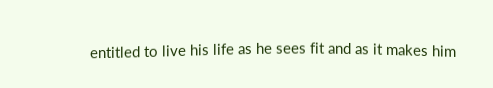entitled to live his life as he sees fit and as it makes him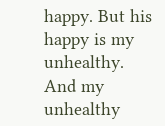happy. But his happy is my unhealthy. And my unhealthy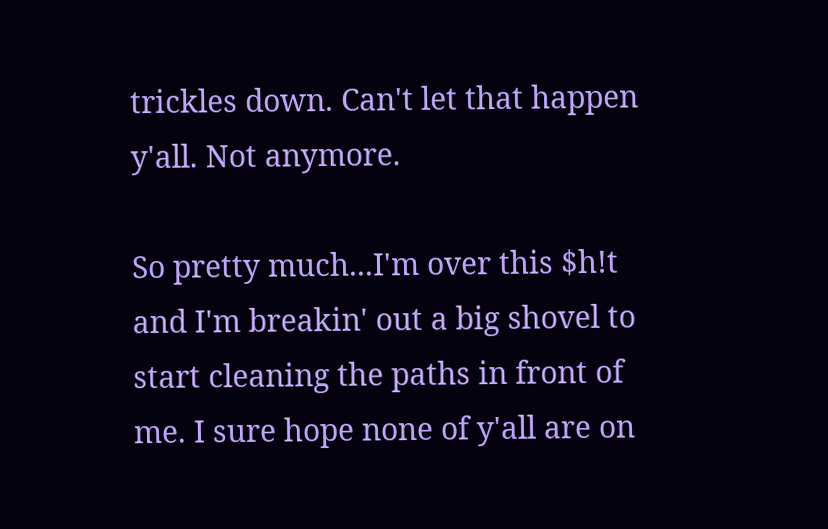trickles down. Can't let that happen y'all. Not anymore.

So pretty much...I'm over this $h!t and I'm breakin' out a big shovel to start cleaning the paths in front of me. I sure hope none of y'all are on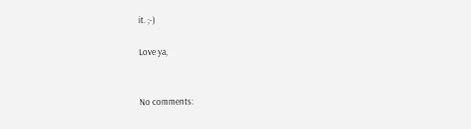it. ;-)

Love ya,


No comments: